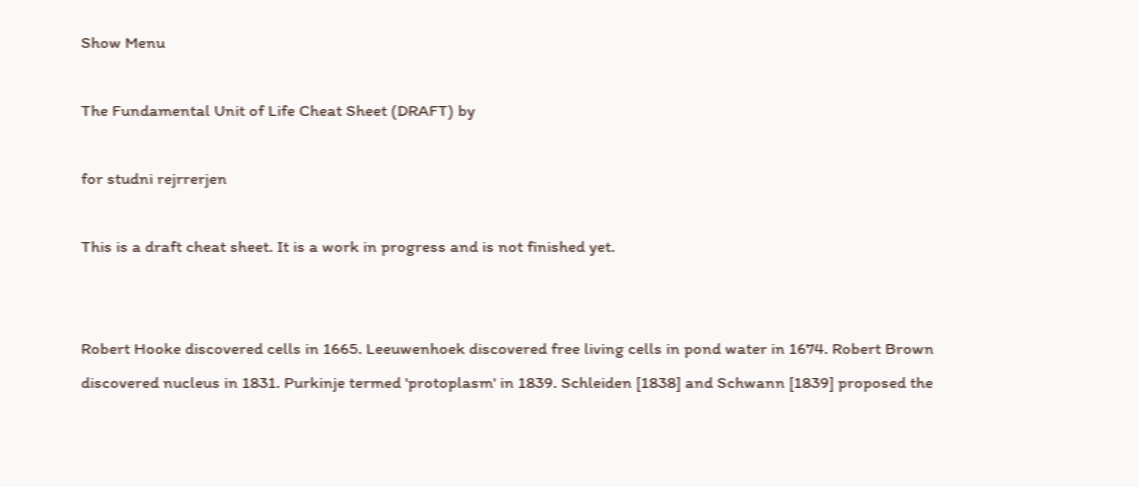Show Menu

The Fundamental Unit of Life Cheat Sheet (DRAFT) by

for studni rejrrerjen

This is a draft cheat sheet. It is a work in progress and is not finished yet.


Robert Hooke discovered cells in 1665. Leeuwenhoek discovered free living cells in pond water in 1674. Robert Brown discovered nucleus in 1831. Purkinje termed 'protoplasm' in 1839. Schleiden [1838] and Schwann [1839] proposed the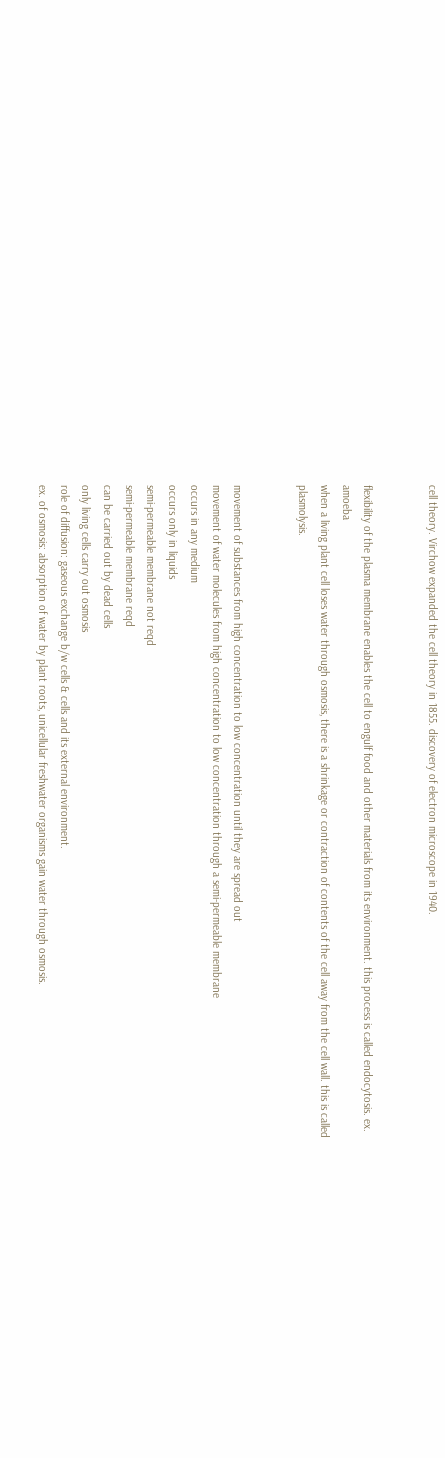cell theory. Virchow expanded the cell theory in 1855. discovery of electron microscope in 1940.


flexibility of the plasma membrane enables the cell to engulf food and other materials from its environment. this process is called endocytosis. ex. amoeba
when a living plant cell loses water through osmosis, there is a shrinkage or contraction of contents of the cell away from the cell wall. this is called plasmolysis.


movement of substances from high concentration to low concentration until they are spread out
movement of water molecules from high concentration to low concentration through a semi-permeable membrane
occurs in any medium
occurs only in liquids
semi-permeable membrane not reqd
semi-permeable membrane reqd
can be carried out by dead cells
only living cells carry out osmosis
role of diffusion: gaseous exchange b/w cells & cells and its external environment.
ex. of osmosis: absorption of water by plant roots, unicellular freshwater organisms gain water through osmosis.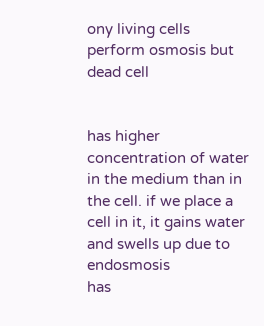ony living cells perform osmosis but dead cell


has higher concentration of water in the medium than in the cell. if we place a cell in it, it gains water and swells up due to endosmosis
has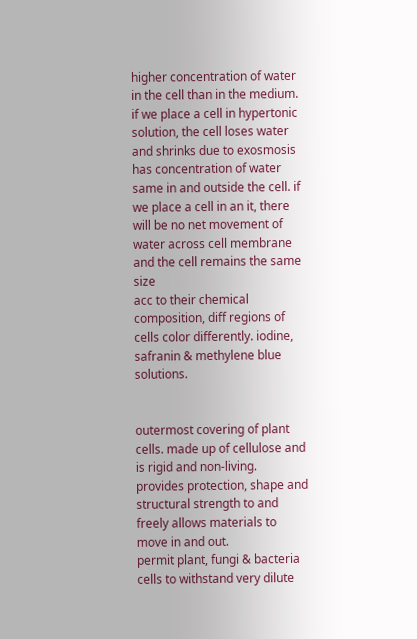higher concentration of water in the cell than in the medium. if we place a cell in hypertonic solution, the cell loses water and shrinks due to exosmosis
has concentration of water same in and outside the cell. if we place a cell in an it, there will be no net movement of water across cell membrane and the cell remains the same size
acc to their chemical composition, diff regions of cells color differently. iodine, safranin & methylene blue solutions.


outermost covering of plant cells. made up of cellulose and is rigid and non-living.
provides protection, shape and structural strength to and freely allows materials to move in and out.
permit plant, fungi & bacteria cells to withstand very dilute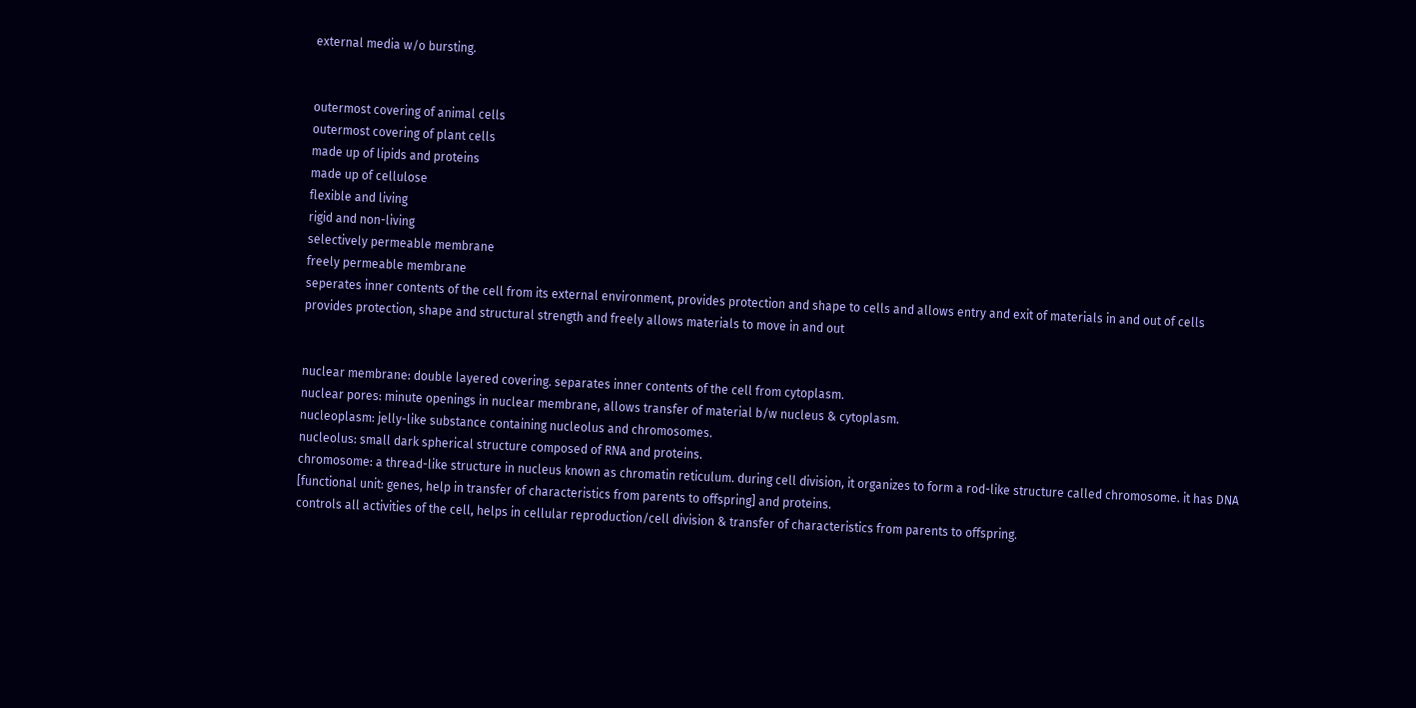external media w/o bursting.


outermost covering of animal cells
outermost covering of plant cells
made up of lipids and proteins
made up of cellulose
flexible and living
rigid and non-living
selectively permeable membrane
freely permeable membrane
seperates inner contents of the cell from its external environment, provides protection and shape to cells and allows entry and exit of materials in and out of cells
provides protection, shape and structural strength and freely allows materials to move in and out


nuclear membrane: double layered covering. separates inner contents of the cell from cytoplasm.
nuclear pores: minute openings in nuclear membrane, allows transfer of material b/w nucleus & cytoplasm.
nucleoplasm: jelly-like substance containing nucleolus and chromosomes.
nucleolus: small dark spherical structure composed of RNA and proteins.
chromosome: a thread-like structure in nucleus known as chromatin reticulum. during cell division, it organizes to form a rod-like structure called chromosome. it has DNA [functional unit: genes, help in transfer of characteristics from parents to offspring] and proteins.
controls all activities of the cell, helps in cellular reproduction/cell division & transfer of characteristics from parents to offspring.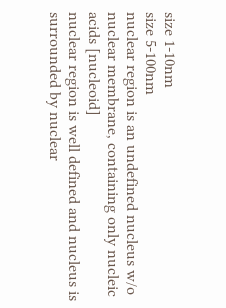size 1-10nm
size 5-100nm
nuclear region is an undefined nucleus w/o nuclear membrane, containing only nucleic acids [nucleoid]
nuclear region is well defined and nucleus is surrounded by nuclear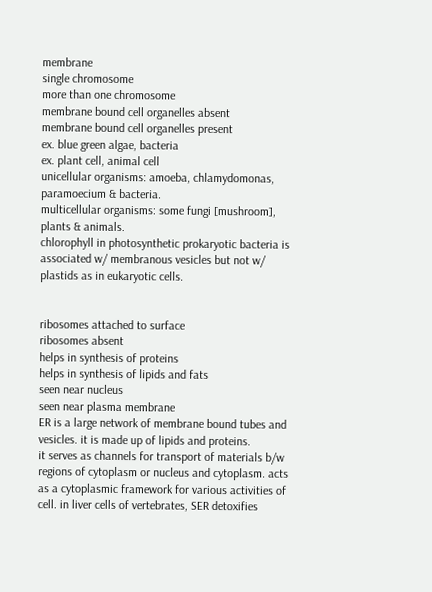membrane
single chromosome
more than one chromosome
membrane bound cell organelles absent
membrane bound cell organelles present
ex. blue green algae, bacteria
ex. plant cell, animal cell
unicellular organisms: amoeba, chlamydomonas, paramoecium & bacteria.
multicellular organisms: some fungi [mushroom], plants & animals.
chlorophyll in photosynthetic prokaryotic bacteria is associated w/ membranous vesicles but not w/ plastids as in eukaryotic cells.


ribosomes attached to surface
ribosomes absent
helps in synthesis of proteins
helps in synthesis of lipids and fats
seen near nucleus
seen near plasma membrane
ER is a large network of membrane bound tubes and vesicles. it is made up of lipids and proteins.
it serves as channels for transport of materials b/w regions of cytoplasm or nucleus and cytoplasm. acts as a cytoplasmic framework for various activities of cell. in liver cells of vertebrates, SER detoxifies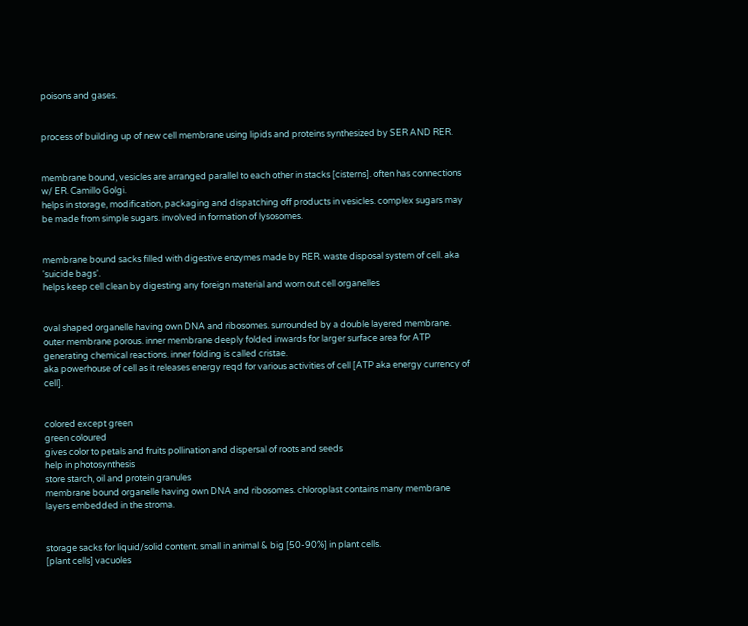poisons and gases.


process of building up of new cell membrane using lipids and proteins synthesized by SER AND RER.


membrane bound, vesicles are arranged parallel to each other in stacks [cisterns]. often has connections w/ ER. Camillo Golgi.
helps in storage, modification, packaging and dispatching off products in vesicles. complex sugars may be made from simple sugars. involved in formation of lysosomes.


membrane bound sacks filled with digestive enzymes made by RER. waste disposal system of cell. aka 'suicide bags'.
helps keep cell clean by digesting any foreign material and worn out cell organelles


oval shaped organelle having own DNA and ribosomes. surrounded by a double layered membrane. outer membrane porous. inner membrane deeply folded inwards for larger surface area for ATP generating chemical reactions. inner folding is called cristae.
aka powerhouse of cell as it releases energy reqd for various activities of cell [ATP aka energy currency of cell].


colored except green
green coloured
gives color to petals and fruits pollination and dispersal of roots and seeds
help in photosynthesis
store starch, oil and protein granules
membrane bound organelle having own DNA and ribosomes. chloroplast contains many membrane layers embedded in the stroma.


storage sacks for liquid/solid content. small in animal & big [50-90%] in plant cells.
[plant cells] vacuoles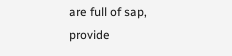are full of sap, provide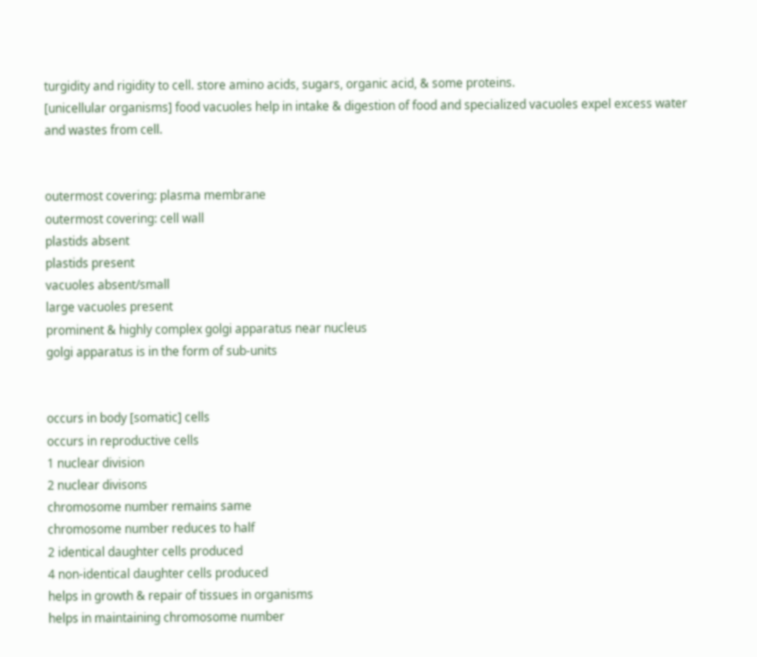turgidity and rigidity to cell. store amino acids, sugars, organic acid, & some proteins.
[unicellular organisms] food vacuoles help in intake & digestion of food and specialized vacuoles expel excess water and wastes from cell.


outermost covering: plasma membrane
outermost covering: cell wall
plastids absent
plastids present
vacuoles absent/small
large vacuoles present
prominent & highly complex golgi apparatus near nucleus
golgi apparatus is in the form of sub-units


occurs in body [somatic] cells
occurs in reproductive cells
1 nuclear division
2 nuclear divisons
chromosome number remains same
chromosome number reduces to half
2 identical daughter cells produced
4 non-identical daughter cells produced
helps in growth & repair of tissues in organisms
helps in maintaining chromosome number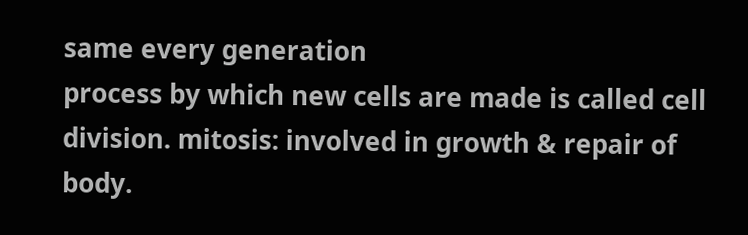same every generation
process by which new cells are made is called cell division. mitosis: involved in growth & repair of body.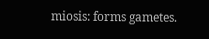miosis: forms gametes.